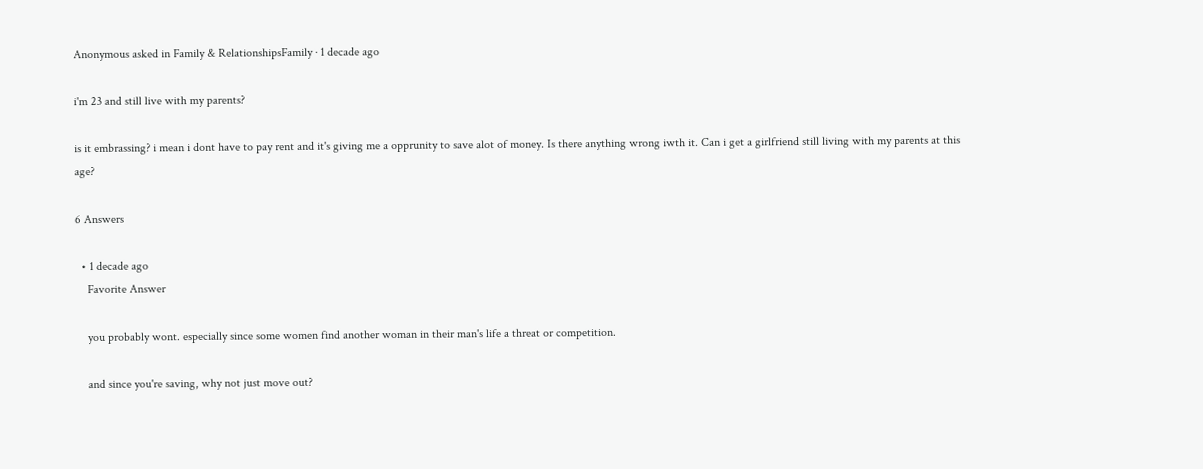Anonymous asked in Family & RelationshipsFamily · 1 decade ago

i'm 23 and still live with my parents?

is it embrassing? i mean i dont have to pay rent and it's giving me a opprunity to save alot of money. Is there anything wrong iwth it. Can i get a girlfriend still living with my parents at this age?

6 Answers

  • 1 decade ago
    Favorite Answer

    you probably wont. especially since some women find another woman in their man's life a threat or competition.

    and since you're saving, why not just move out?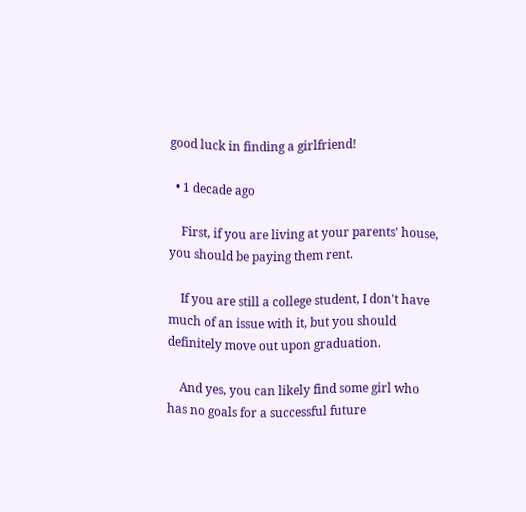good luck in finding a girlfriend!

  • 1 decade ago

    First, if you are living at your parents' house, you should be paying them rent.

    If you are still a college student, I don't have much of an issue with it, but you should definitely move out upon graduation.

    And yes, you can likely find some girl who has no goals for a successful future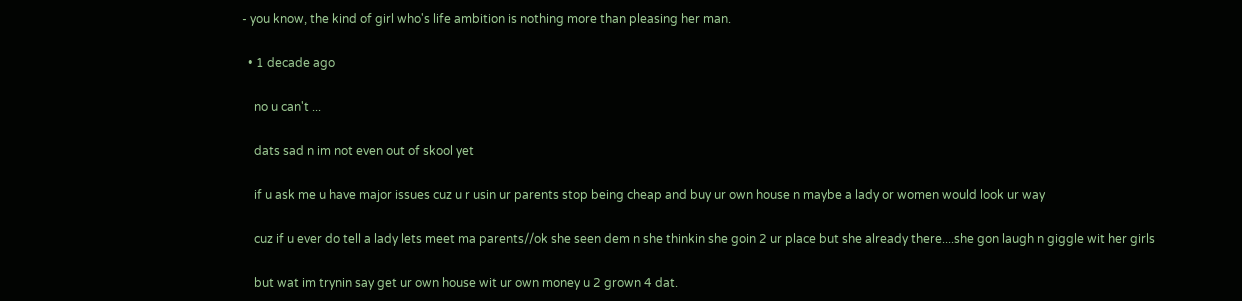- you know, the kind of girl who's life ambition is nothing more than pleasing her man.

  • 1 decade ago

    no u can't ...

    dats sad n im not even out of skool yet

    if u ask me u have major issues cuz u r usin ur parents stop being cheap and buy ur own house n maybe a lady or women would look ur way

    cuz if u ever do tell a lady lets meet ma parents//ok she seen dem n she thinkin she goin 2 ur place but she already there....she gon laugh n giggle wit her girls

    but wat im trynin say get ur own house wit ur own money u 2 grown 4 dat.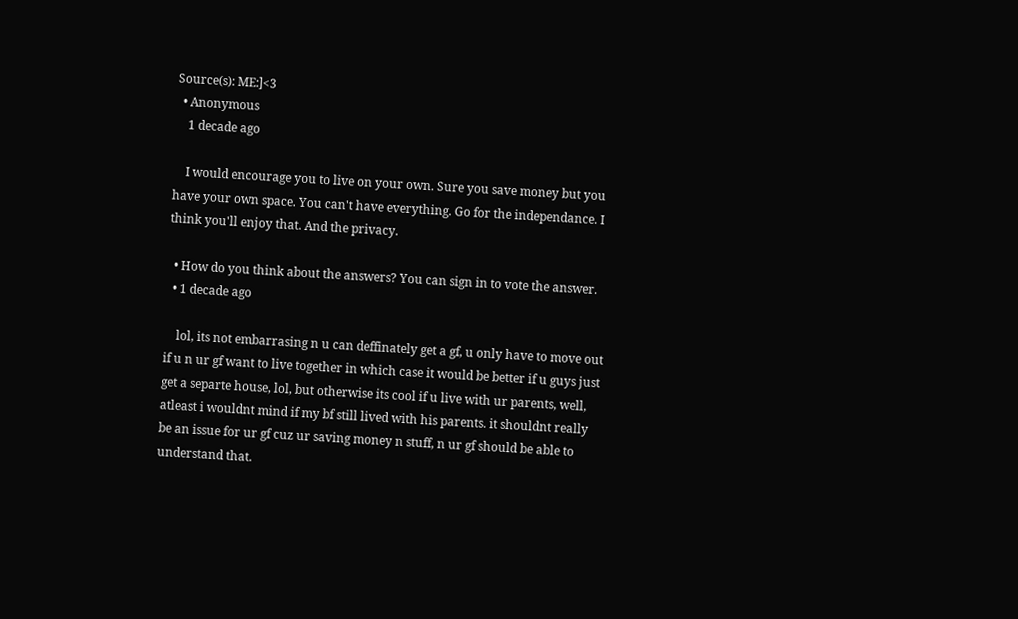Source(s): ME:]<3
  • Anonymous
    1 decade ago

    I would encourage you to live on your own. Sure you save money but you have your own space. You can't have everything. Go for the independance. I think you'll enjoy that. And the privacy.

  • How do you think about the answers? You can sign in to vote the answer.
  • 1 decade ago

    lol, its not embarrasing n u can deffinately get a gf, u only have to move out if u n ur gf want to live together in which case it would be better if u guys just get a separte house, lol, but otherwise its cool if u live with ur parents, well, atleast i wouldnt mind if my bf still lived with his parents. it shouldnt really be an issue for ur gf cuz ur saving money n stuff, n ur gf should be able to understand that.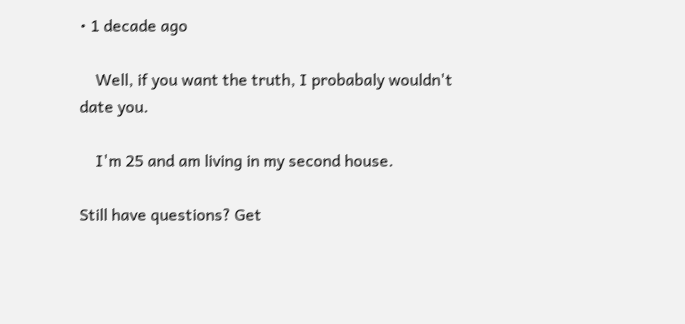• 1 decade ago

    Well, if you want the truth, I probabaly wouldn't date you.

    I'm 25 and am living in my second house.

Still have questions? Get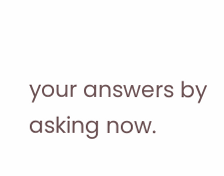your answers by asking now.